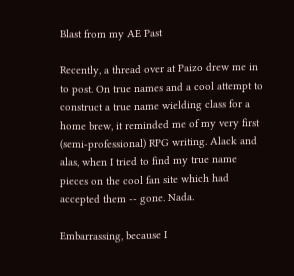Blast from my AE Past

Recently, a thread over at Paizo drew me in to post. On true names and a cool attempt to construct a true name wielding class for a home brew, it reminded me of my very first (semi-professional) RPG writing. Alack and alas, when I tried to find my true name pieces on the cool fan site which had accepted them -- gone. Nada.

Embarrassing, because I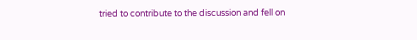tried to contribute to the discussion and fell on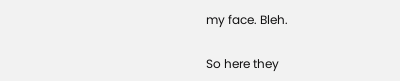my face. Bleh.

So here they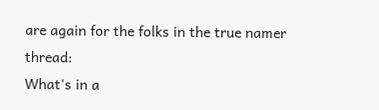are again for the folks in the true namer thread:
What's in a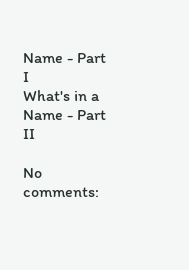Name - Part I
What's in a Name - Part II

No comments: